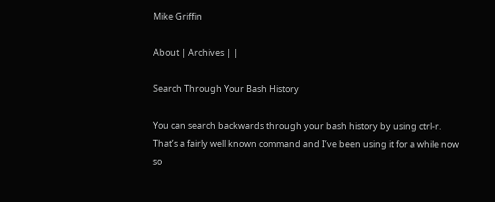Mike Griffin

About | Archives | |

Search Through Your Bash History

You can search backwards through your bash history by using ctrl-r. That’s a fairly well known command and I’ve been using it for a while now so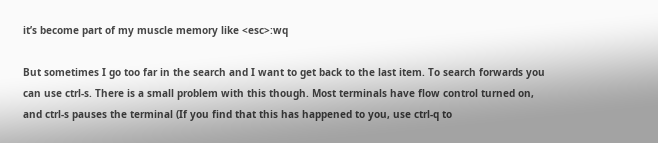it’s become part of my muscle memory like <esc>:wq

But sometimes I go too far in the search and I want to get back to the last item. To search forwards you can use ctrl-s. There is a small problem with this though. Most terminals have flow control turned on, and ctrl-s pauses the terminal (If you find that this has happened to you, use ctrl-q to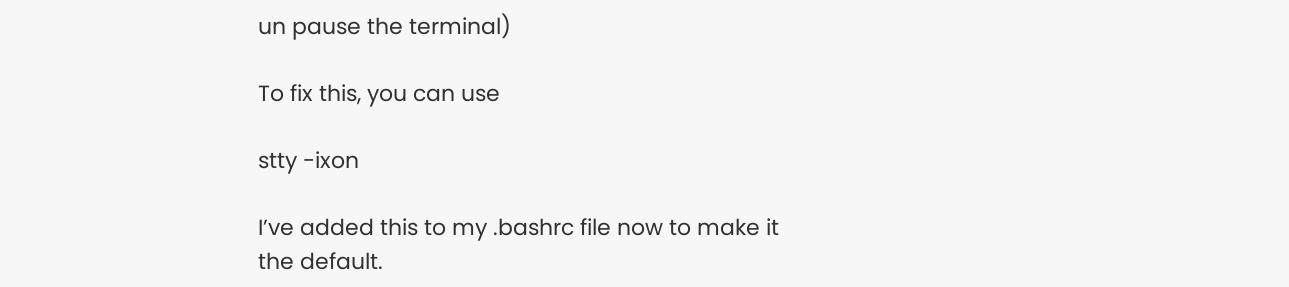un pause the terminal)

To fix this, you can use

stty -ixon

I’ve added this to my .bashrc file now to make it the default.